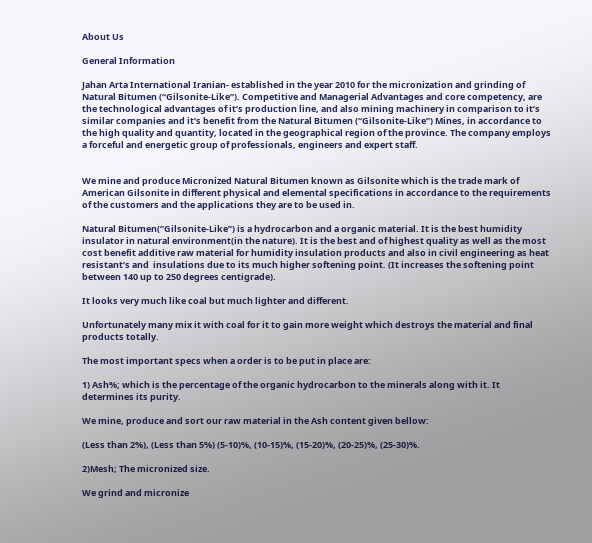About Us

General Information

Jahan Arta International Iranian- established in the year 2010 for the micronization and grinding of Natural Bitumen (“Gilsonite-Like”). Competitive and Managerial Advantages and core competency, are the technological advantages of it’s production line, and also mining machinery in comparison to it’s similar companies and it’s benefit from the Natural Bitumen (“Gilsonite-Like”) Mines, in accordance to the high quality and quantity, located in the geographical region of the province. The company employs a forceful and energetic group of professionals, engineers and expert staff.


We mine and produce Micronized Natural Bitumen known as Gilsonite which is the trade mark of American Gilsonite in different physical and elemental specifications in accordance to the requirements of the customers and the applications they are to be used in.

Natural Bitumen(”Gilsonite-Like”) is a hydrocarbon and a organic material. It is the best humidity insulator in natural environment(in the nature). It is the best and of highest quality as well as the most cost benefit additive raw material for humidity insulation products and also in civil engineering as heat resistant’s and  insulations due to its much higher softening point. (It increases the softening point between 140 up to 250 degrees centigrade).

It looks very much like coal but much lighter and different.

Unfortunately many mix it with coal for it to gain more weight which destroys the material and final products totally.

The most important specs when a order is to be put in place are:

1) Ash%; which is the percentage of the organic hydrocarbon to the minerals along with it. It determines its purity.

We mine, produce and sort our raw material in the Ash content given bellow:

(Less than 2%), (Less than 5%) (5-10)%, (10-15)%, (15-20)%, (20-25)%, (25-30)%.

2)Mesh; The micronized size.

We grind and micronize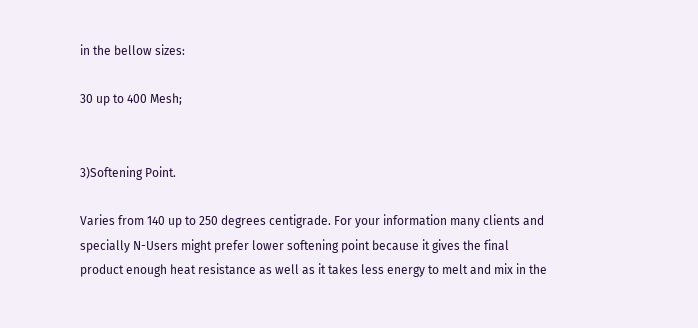in the bellow sizes:

30 up to 400 Mesh;


3)Softening Point.

Varies from 140 up to 250 degrees centigrade. For your information many clients and specially N-Users might prefer lower softening point because it gives the final product enough heat resistance as well as it takes less energy to melt and mix in the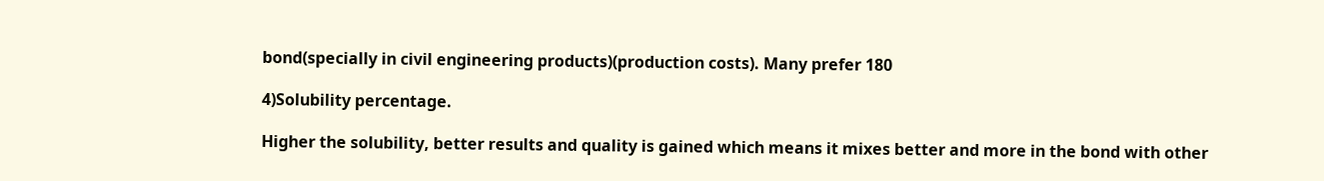bond(specially in civil engineering products)(production costs). Many prefer 180

4)Solubility percentage.

Higher the solubility, better results and quality is gained which means it mixes better and more in the bond with other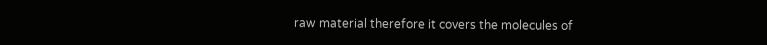raw material therefore it covers the molecules of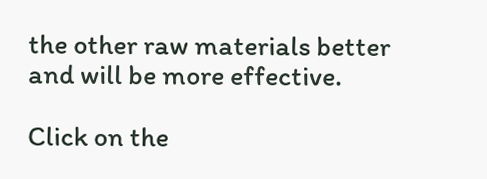the other raw materials better and will be more effective.

Click on the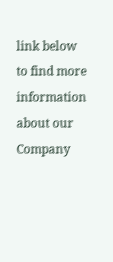link below to find more information about our Company